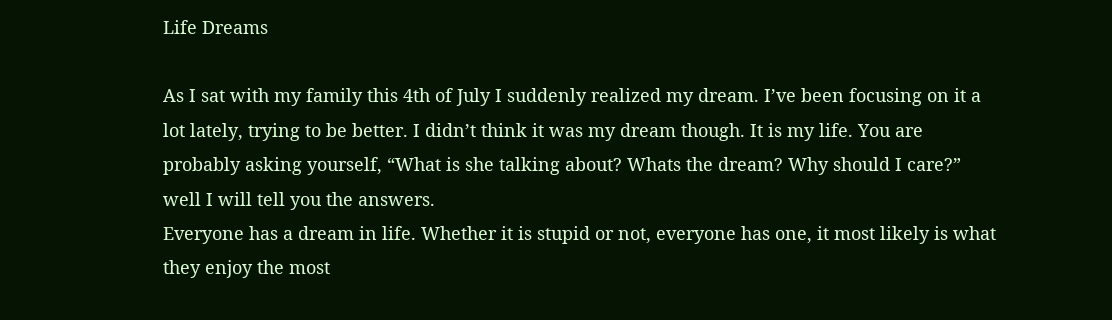Life Dreams

As I sat with my family this 4th of July I suddenly realized my dream. I’ve been focusing on it a lot lately, trying to be better. I didn’t think it was my dream though. It is my life. You are probably asking yourself, “What is she talking about? Whats the dream? Why should I care?” well I will tell you the answers.
Everyone has a dream in life. Whether it is stupid or not, everyone has one, it most likely is what they enjoy the most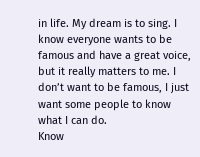in life. My dream is to sing. I know everyone wants to be famous and have a great voice, but it really matters to me. I don’t want to be famous, I just want some people to know what I can do.
Know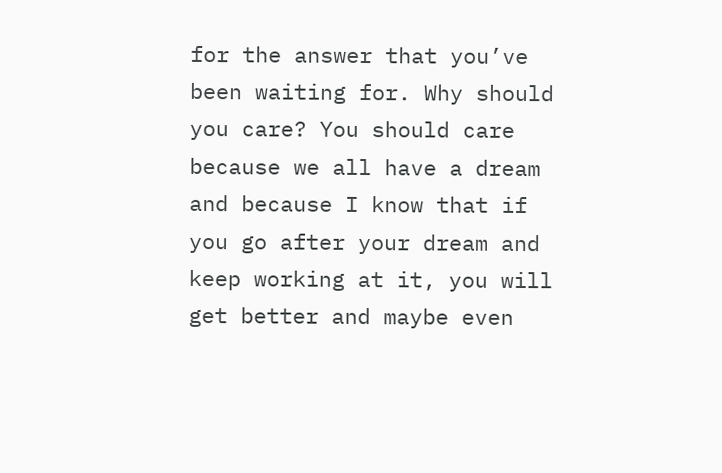for the answer that you’ve been waiting for. Why should you care? You should care because we all have a dream and because I know that if you go after your dream and keep working at it, you will get better and maybe even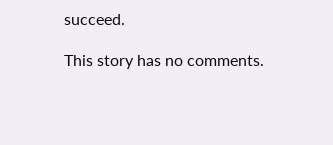succeed.

This story has no comments.